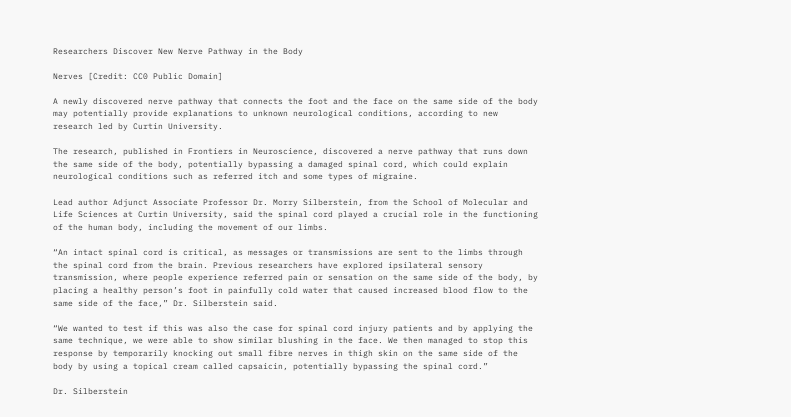Researchers Discover New Nerve Pathway in the Body

Nerves [Credit: CC0 Public Domain]

A newly discovered nerve pathway that connects the foot and the face on the same side of the body may potentially provide explanations to unknown neurological conditions, according to new research led by Curtin University.

The research, published in Frontiers in Neuroscience, discovered a nerve pathway that runs down the same side of the body, potentially bypassing a damaged spinal cord, which could explain neurological conditions such as referred itch and some types of migraine.

Lead author Adjunct Associate Professor Dr. Morry Silberstein, from the School of Molecular and Life Sciences at Curtin University, said the spinal cord played a crucial role in the functioning of the human body, including the movement of our limbs.

“An intact spinal cord is critical, as messages or transmissions are sent to the limbs through the spinal cord from the brain. Previous researchers have explored ipsilateral sensory transmission, where people experience referred pain or sensation on the same side of the body, by placing a healthy person’s foot in painfully cold water that caused increased blood flow to the same side of the face,” Dr. Silberstein said.

“We wanted to test if this was also the case for spinal cord injury patients and by applying the same technique, we were able to show similar blushing in the face. We then managed to stop this response by temporarily knocking out small fibre nerves in thigh skin on the same side of the body by using a topical cream called capsaicin, potentially bypassing the spinal cord.”

Dr. Silberstein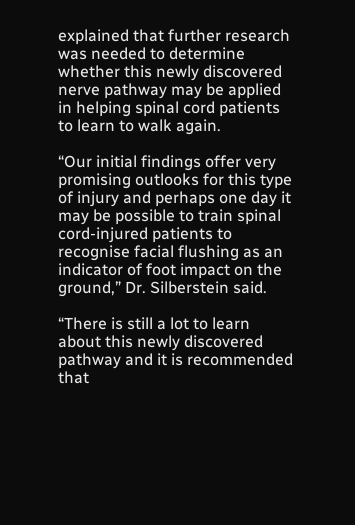explained that further research was needed to determine whether this newly discovered nerve pathway may be applied in helping spinal cord patients to learn to walk again.

“Our initial findings offer very promising outlooks for this type of injury and perhaps one day it may be possible to train spinal cord-injured patients to recognise facial flushing as an indicator of foot impact on the ground,” Dr. Silberstein said.

“There is still a lot to learn about this newly discovered pathway and it is recommended that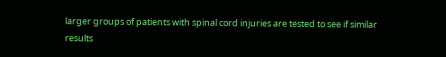larger groups of patients with spinal cord injuries are tested to see if similar results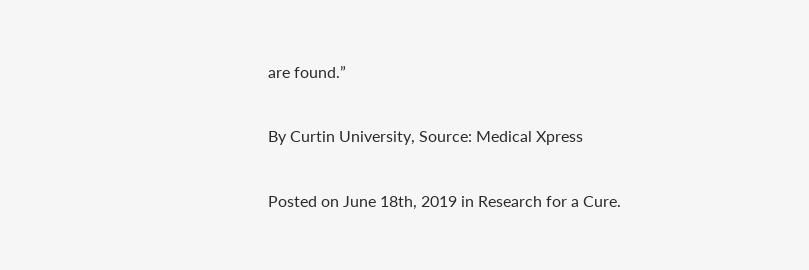are found.”

By Curtin University, Source: Medical Xpress

Posted on June 18th, 2019 in Research for a Cure.